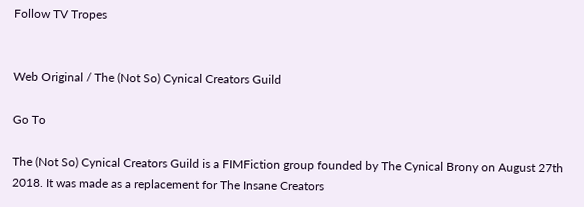Follow TV Tropes


Web Original / The (Not So) Cynical Creators Guild

Go To

The (Not So) Cynical Creators Guild is a FIMFiction group founded by The Cynical Brony on August 27th 2018. It was made as a replacement for The Insane Creators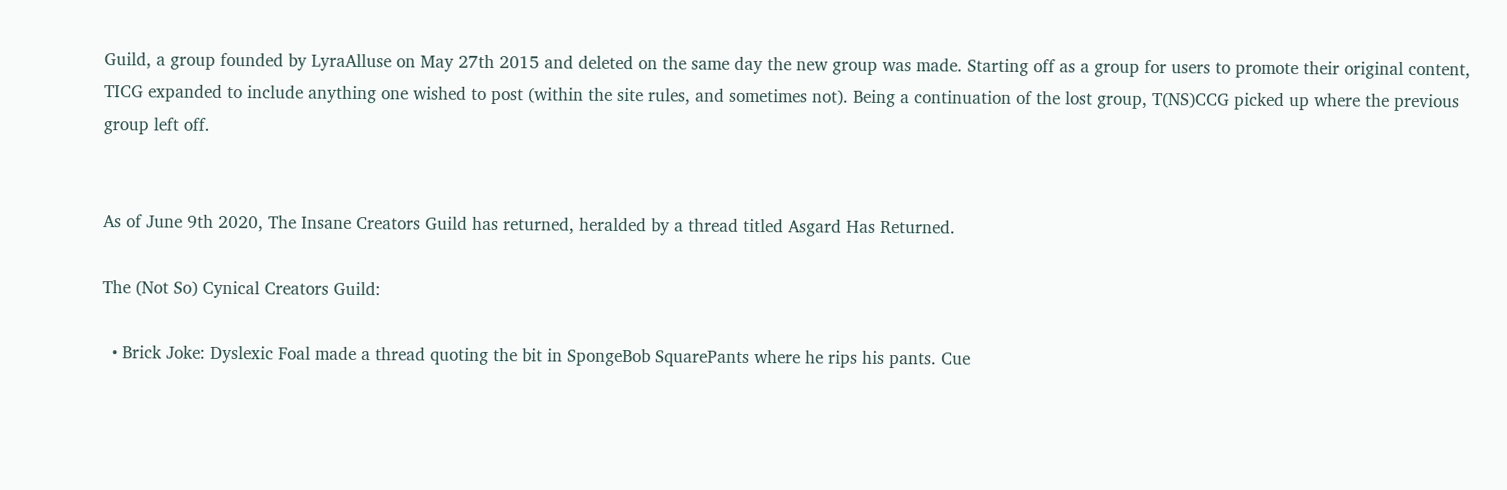Guild, a group founded by LyraAlluse on May 27th 2015 and deleted on the same day the new group was made. Starting off as a group for users to promote their original content, TICG expanded to include anything one wished to post (within the site rules, and sometimes not). Being a continuation of the lost group, T(NS)CCG picked up where the previous group left off.


As of June 9th 2020, The Insane Creators Guild has returned, heralded by a thread titled Asgard Has Returned.

The (Not So) Cynical Creators Guild:

  • Brick Joke: Dyslexic Foal made a thread quoting the bit in SpongeBob SquarePants where he rips his pants. Cue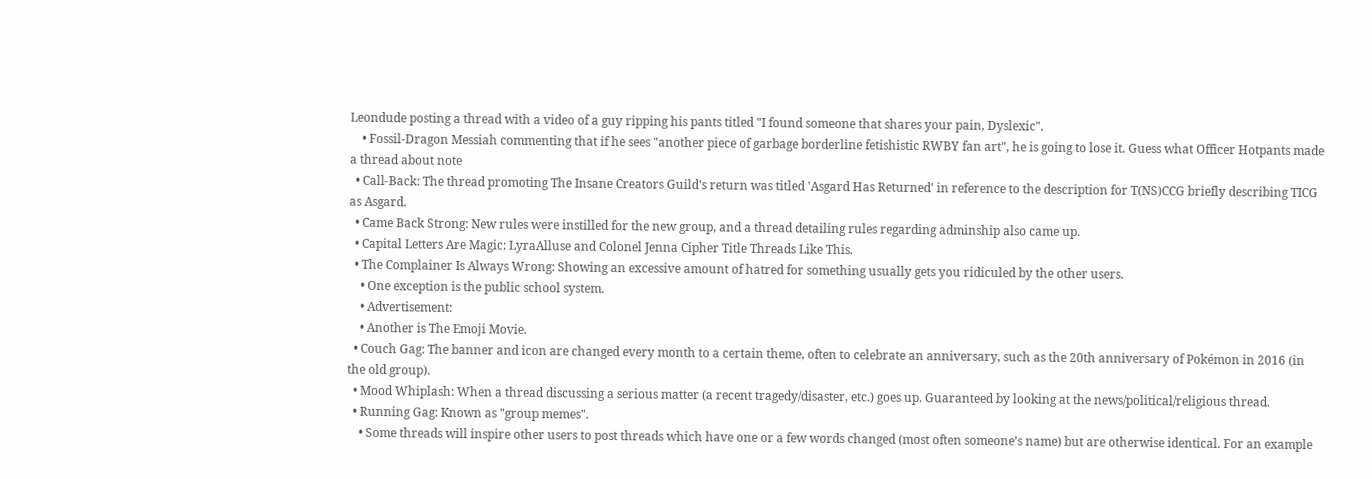Leondude posting a thread with a video of a guy ripping his pants titled "I found someone that shares your pain, Dyslexic".
    • Fossil-Dragon Messiah commenting that if he sees "another piece of garbage borderline fetishistic RWBY fan art", he is going to lose it. Guess what Officer Hotpants made a thread about note
  • Call-Back: The thread promoting The Insane Creators Guild's return was titled 'Asgard Has Returned' in reference to the description for T(NS)CCG briefly describing TICG as Asgard.
  • Came Back Strong: New rules were instilled for the new group, and a thread detailing rules regarding adminship also came up.
  • Capital Letters Are Magic: LyraAlluse and Colonel Jenna Cipher Title Threads Like This.
  • The Complainer Is Always Wrong: Showing an excessive amount of hatred for something usually gets you ridiculed by the other users.
    • One exception is the public school system.
    • Advertisement:
    • Another is The Emoji Movie.
  • Couch Gag: The banner and icon are changed every month to a certain theme, often to celebrate an anniversary, such as the 20th anniversary of Pokémon in 2016 (in the old group).
  • Mood Whiplash: When a thread discussing a serious matter (a recent tragedy/disaster, etc.) goes up. Guaranteed by looking at the news/political/religious thread.
  • Running Gag: Known as "group memes".
    • Some threads will inspire other users to post threads which have one or a few words changed (most often someone’s name) but are otherwise identical. For an example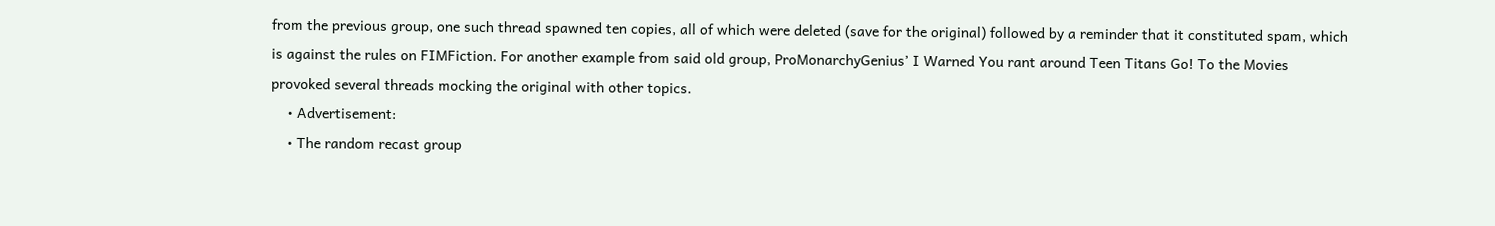from the previous group, one such thread spawned ten copies, all of which were deleted (save for the original) followed by a reminder that it constituted spam, which is against the rules on FIMFiction. For another example from said old group, ProMonarchyGenius’ I Warned You rant around Teen Titans Go! To the Movies provoked several threads mocking the original with other topics.
    • Advertisement:
    • The random recast group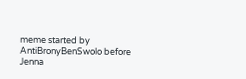meme started by AntiBronyBenSwolo before Jenna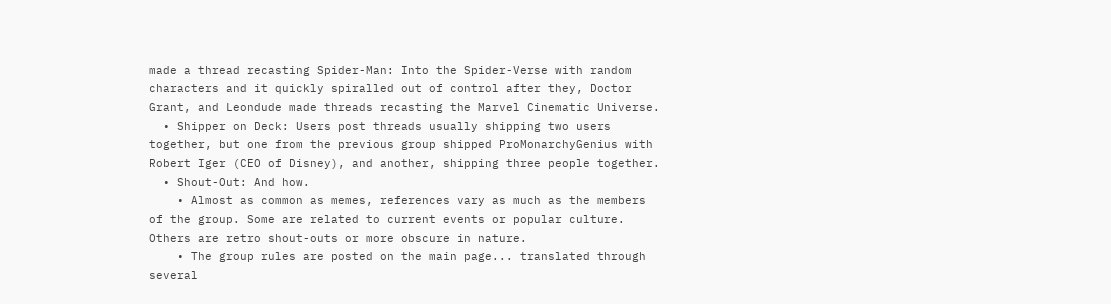made a thread recasting Spider-Man: Into the Spider-Verse with random characters and it quickly spiralled out of control after they, Doctor Grant, and Leondude made threads recasting the Marvel Cinematic Universe.
  • Shipper on Deck: Users post threads usually shipping two users together, but one from the previous group shipped ProMonarchyGenius with Robert Iger (CEO of Disney), and another, shipping three people together.
  • Shout-Out: And how.
    • Almost as common as memes, references vary as much as the members of the group. Some are related to current events or popular culture. Others are retro shout-outs or more obscure in nature.
    • The group rules are posted on the main page... translated through several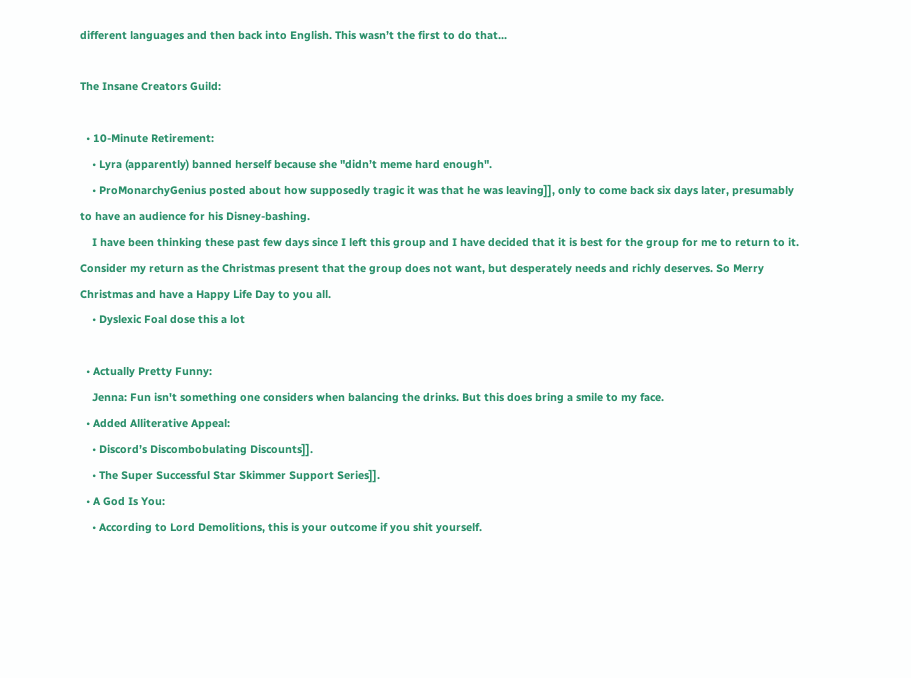different languages and then back into English. This wasn’t the first to do that...

The Insane Creators Guild:

  • 10-Minute Retirement:
    • Lyra (apparently) banned herself because she "didn’t meme hard enough".
    • ProMonarchyGenius posted about how supposedly tragic it was that he was leaving]], only to come back six days later, presumably to have an audience for his Disney-bashing.
    I have been thinking these past few days since I left this group and I have decided that it is best for the group for me to return to it. Consider my return as the Christmas present that the group does not want, but desperately needs and richly deserves. So Merry Christmas and have a Happy Life Day to you all.
    • Dyslexic Foal dose this a lot

  • Actually Pretty Funny:
    Jenna: Fun isn't something one considers when balancing the drinks. But this does bring a smile to my face.
  • Added Alliterative Appeal:
    • Discord’s Discombobulating Discounts]].
    • The Super Successful Star Skimmer Support Series]].
  • A God Is You:
    • According to Lord Demolitions, this is your outcome if you shit yourself.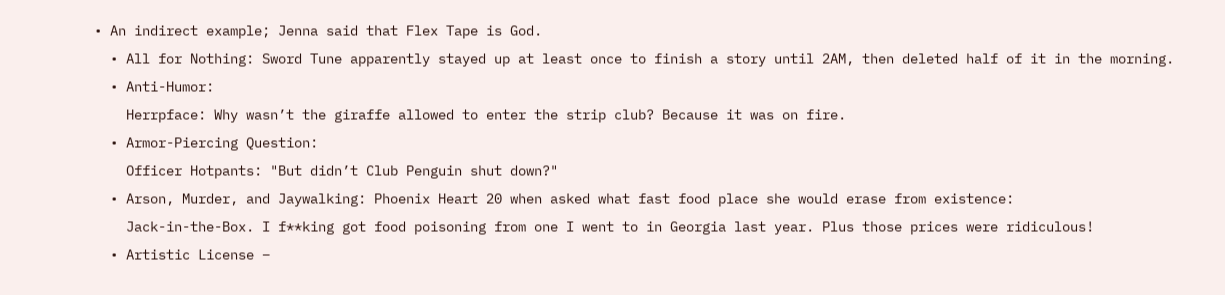• An indirect example; Jenna said that Flex Tape is God.
  • All for Nothing: Sword Tune apparently stayed up at least once to finish a story until 2AM, then deleted half of it in the morning.
  • Anti-Humor:
    Herrpface: Why wasn’t the giraffe allowed to enter the strip club? Because it was on fire.
  • Armor-Piercing Question:
    Officer Hotpants: "But didn’t Club Penguin shut down?"
  • Arson, Murder, and Jaywalking: Phoenix Heart 20 when asked what fast food place she would erase from existence:
    Jack-in-the-Box. I f**king got food poisoning from one I went to in Georgia last year. Plus those prices were ridiculous!
  • Artistic License –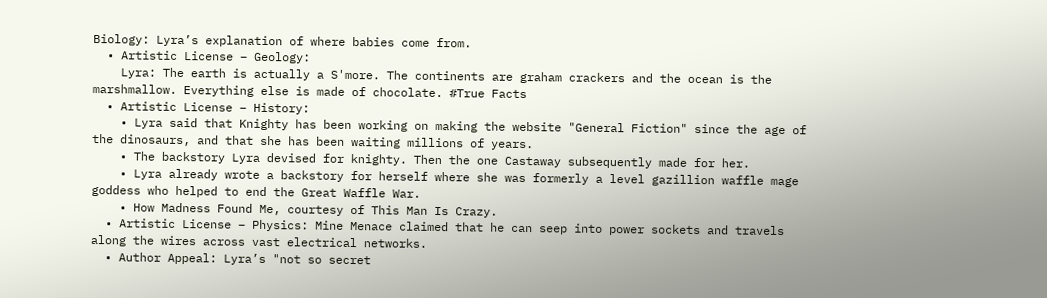Biology: Lyra’s explanation of where babies come from.
  • Artistic License – Geology:
    Lyra: The earth is actually a S'more. The continents are graham crackers and the ocean is the marshmallow. Everything else is made of chocolate. #True Facts
  • Artistic License – History:
    • Lyra said that Knighty has been working on making the website "General Fiction" since the age of the dinosaurs, and that she has been waiting millions of years.
    • The backstory Lyra devised for knighty. Then the one Castaway subsequently made for her.
    • Lyra already wrote a backstory for herself where she was formerly a level gazillion waffle mage goddess who helped to end the Great Waffle War.
    • How Madness Found Me, courtesy of This Man Is Crazy.
  • Artistic License – Physics: Mine Menace claimed that he can seep into power sockets and travels along the wires across vast electrical networks.
  • Author Appeal: Lyra’s "not so secret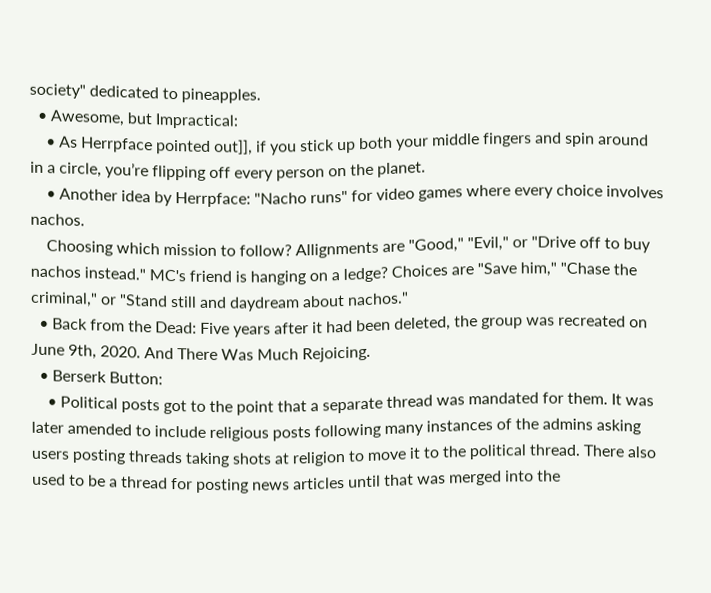society" dedicated to pineapples.
  • Awesome, but Impractical:
    • As Herrpface pointed out]], if you stick up both your middle fingers and spin around in a circle, you’re flipping off every person on the planet.
    • Another idea by Herrpface: "Nacho runs" for video games where every choice involves nachos.
    Choosing which mission to follow? Allignments are "Good," "Evil," or "Drive off to buy nachos instead." MC's friend is hanging on a ledge? Choices are "Save him," "Chase the criminal," or "Stand still and daydream about nachos."
  • Back from the Dead: Five years after it had been deleted, the group was recreated on June 9th, 2020. And There Was Much Rejoicing.
  • Berserk Button:
    • Political posts got to the point that a separate thread was mandated for them. It was later amended to include religious posts following many instances of the admins asking users posting threads taking shots at religion to move it to the political thread. There also used to be a thread for posting news articles until that was merged into the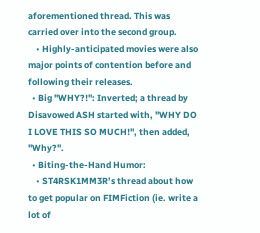aforementioned thread. This was carried over into the second group.
    • Highly-anticipated movies were also major points of contention before and following their releases.
  • Big "WHY?!": Inverted; a thread by Disavowed ASH started with, "WHY DO I LOVE THIS SO MUCH!", then added, "Why?".
  • Biting-the-Hand Humor:
    • ST4RSK1MM3R’s thread about how to get popular on FIMFiction (ie. write a lot of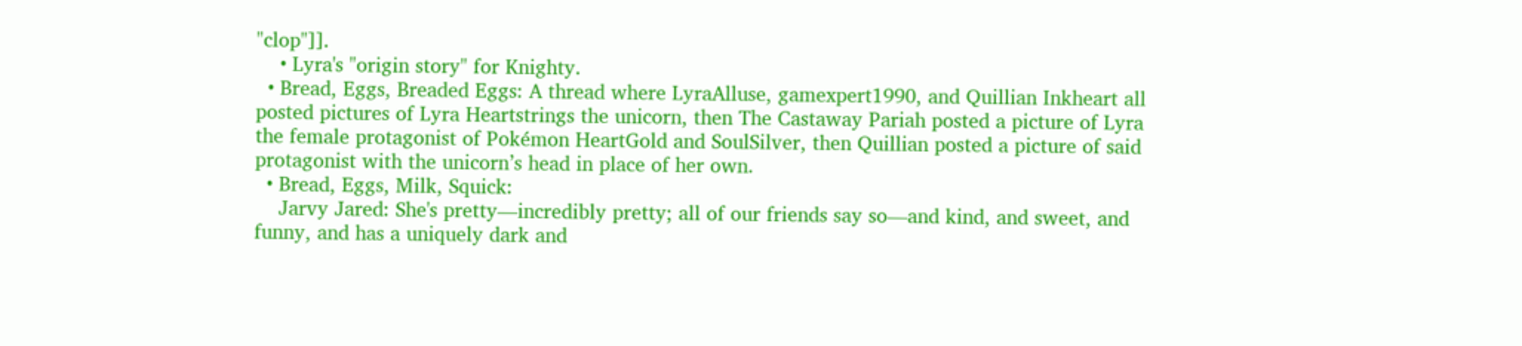"clop"]].
    • Lyra's "origin story" for Knighty.
  • Bread, Eggs, Breaded Eggs: A thread where LyraAlluse, gamexpert1990, and Quillian Inkheart all posted pictures of Lyra Heartstrings the unicorn, then The Castaway Pariah posted a picture of Lyra the female protagonist of Pokémon HeartGold and SoulSilver, then Quillian posted a picture of said protagonist with the unicorn’s head in place of her own.
  • Bread, Eggs, Milk, Squick:
    Jarvy Jared: She's pretty—incredibly pretty; all of our friends say so—and kind, and sweet, and funny, and has a uniquely dark and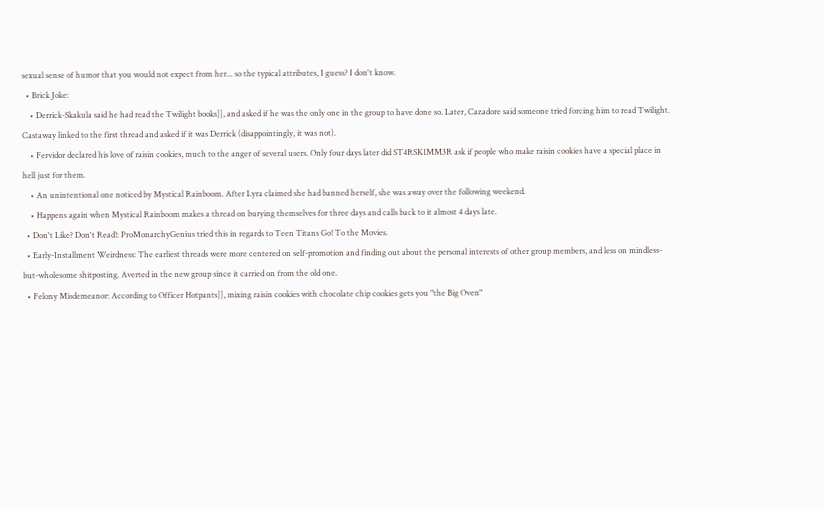sexual sense of humor that you would not expect from her... so the typical attributes, I guess? I don't know.
  • Brick Joke:
    • Derrick-Skakula said he had read the Twilight books]], and asked if he was the only one in the group to have done so. Later, Cazadore said someone tried forcing him to read Twilight. Castaway linked to the first thread and asked if it was Derrick (disappointingly, it was not).
    • Fervidor declared his love of raisin cookies, much to the anger of several users. Only four days later did ST4RSK1MM3R ask if people who make raisin cookies have a special place in hell just for them.
    • An unintentional one noticed by Mystical Rainboom. After Lyra claimed she had banned herself, she was away over the following weekend.
    • Happens again when Mystical Rainboom makes a thread on burying themselves for three days and calls back to it almost 4 days late.
  • Don't Like? Don't Read!: ProMonarchyGenius tried this in regards to Teen Titans Go! To the Movies.
  • Early-Installment Weirdness: The earliest threads were more centered on self-promotion and finding out about the personal interests of other group members, and less on mindless-but-wholesome shitposting. Averted in the new group since it carried on from the old one.
  • Felony Misdemeanor: According to Officer Hotpants]], mixing raisin cookies with chocolate chip cookies gets you "the Big Oven"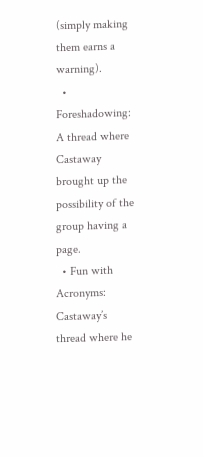(simply making them earns a warning).
  • Foreshadowing: A thread where Castaway brought up the possibility of the group having a page.
  • Fun with Acronyms: Castaway’s thread where he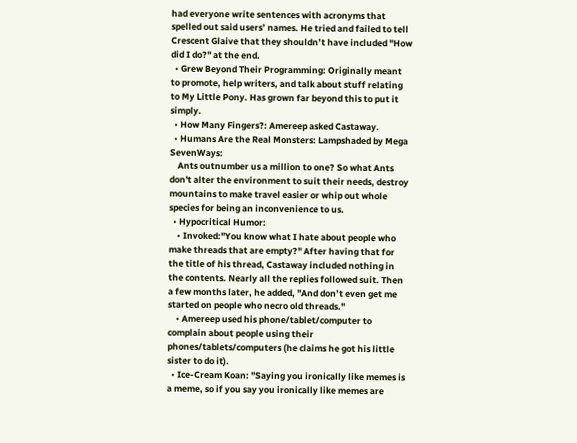had everyone write sentences with acronyms that spelled out said users’ names. He tried and failed to tell Crescent Glaive that they shouldn’t have included "How did I do?" at the end.
  • Grew Beyond Their Programming: Originally meant to promote, help writers, and talk about stuff relating to My Little Pony. Has grown far beyond this to put it simply.
  • How Many Fingers?: Amereep asked Castaway.
  • Humans Are the Real Monsters: Lampshaded by Mega SevenWays:
    Ants outnumber us a million to one? So what Ants don't alter the environment to suit their needs, destroy mountains to make travel easier or whip out whole species for being an inconvenience to us.
  • Hypocritical Humor:
    • Invoked:"You know what I hate about people who make threads that are empty?" After having that for the title of his thread, Castaway included nothing in the contents. Nearly all the replies followed suit. Then a few months later, he added, "And don’t even get me started on people who necro old threads."
    • Amereep used his phone/tablet/computer to complain about people using their phones/tablets/computers (he claims he got his little sister to do it).
  • Ice-Cream Koan: "Saying you ironically like memes is a meme, so if you say you ironically like memes are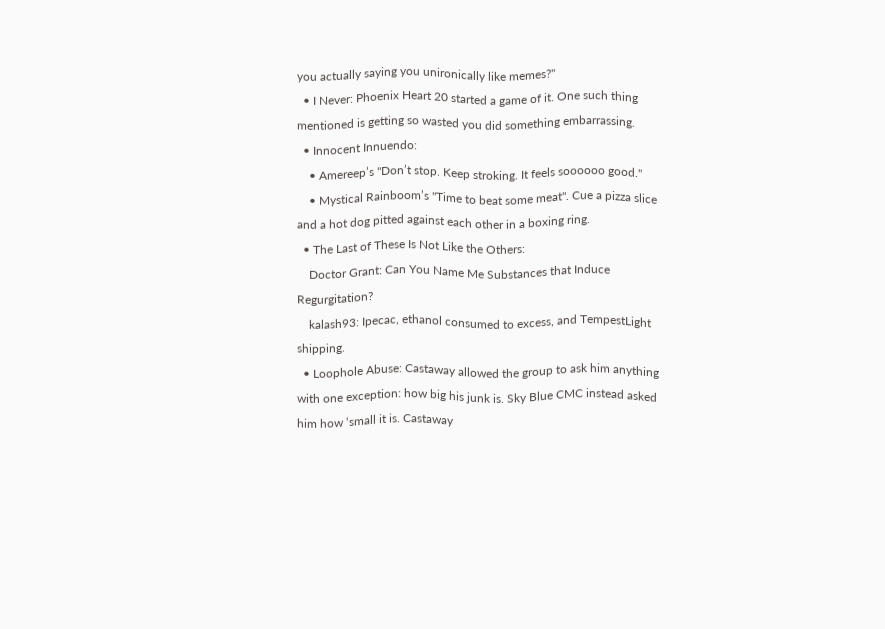you actually saying you unironically like memes?"
  • I Never: Phoenix Heart 20 started a game of it. One such thing mentioned is getting so wasted you did something embarrassing.
  • Innocent Innuendo:
    • Amereep’s "Don’t stop. Keep stroking. It feels soooooo good."
    • Mystical Rainboom’s "Time to beat some meat". Cue a pizza slice and a hot dog pitted against each other in a boxing ring.
  • The Last of These Is Not Like the Others:
    Doctor Grant: Can You Name Me Substances that Induce Regurgitation?
    kalash93: Ipecac, ethanol consumed to excess, and TempestLight shipping.
  • Loophole Abuse: Castaway allowed the group to ask him anything with one exception: how big his junk is. Sky Blue CMC instead asked him how ‘small it is. Castaway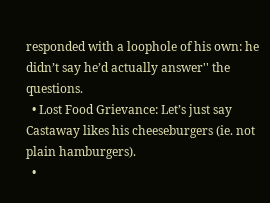responded with a loophole of his own: he didn’t say he’d actually answer'' the questions.
  • Lost Food Grievance: Let’s just say Castaway likes his cheeseburgers (ie. not plain hamburgers).
  •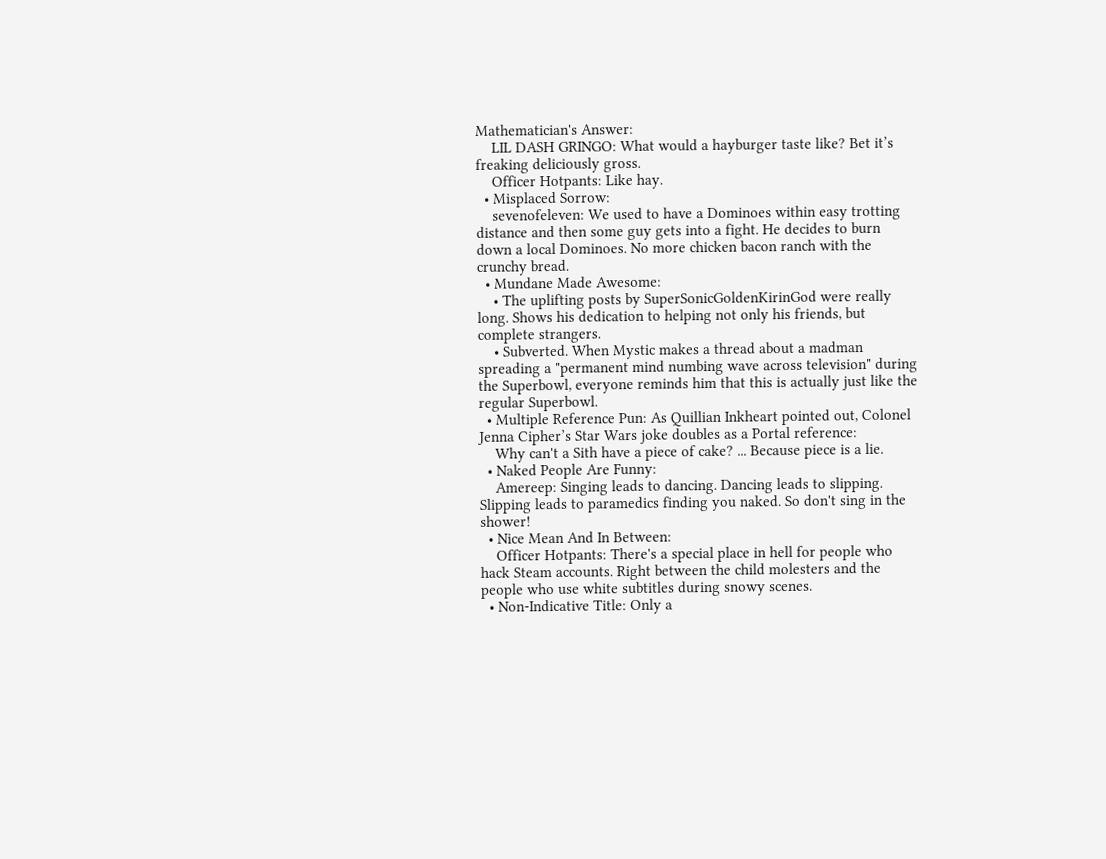Mathematician's Answer:
    LIL DASH GRINGO: What would a hayburger taste like? Bet it’s freaking deliciously gross.
    Officer Hotpants: Like hay.
  • Misplaced Sorrow:
    sevenofeleven: We used to have a Dominoes within easy trotting distance and then some guy gets into a fight. He decides to burn down a local Dominoes. No more chicken bacon ranch with the crunchy bread.
  • Mundane Made Awesome:
    • The uplifting posts by SuperSonicGoldenKirinGod were really long. Shows his dedication to helping not only his friends, but complete strangers.
    • Subverted. When Mystic makes a thread about a madman spreading a "permanent mind numbing wave across television" during the Superbowl, everyone reminds him that this is actually just like the regular Superbowl.
  • Multiple Reference Pun: As Quillian Inkheart pointed out, Colonel Jenna Cipher’s Star Wars joke doubles as a Portal reference:
    Why can't a Sith have a piece of cake? ... Because piece is a lie.
  • Naked People Are Funny:
    Amereep: Singing leads to dancing. Dancing leads to slipping. Slipping leads to paramedics finding you naked. So don't sing in the shower!
  • Nice Mean And In Between:
    Officer Hotpants: There's a special place in hell for people who hack Steam accounts. Right between the child molesters and the people who use white subtitles during snowy scenes.
  • Non-Indicative Title: Only a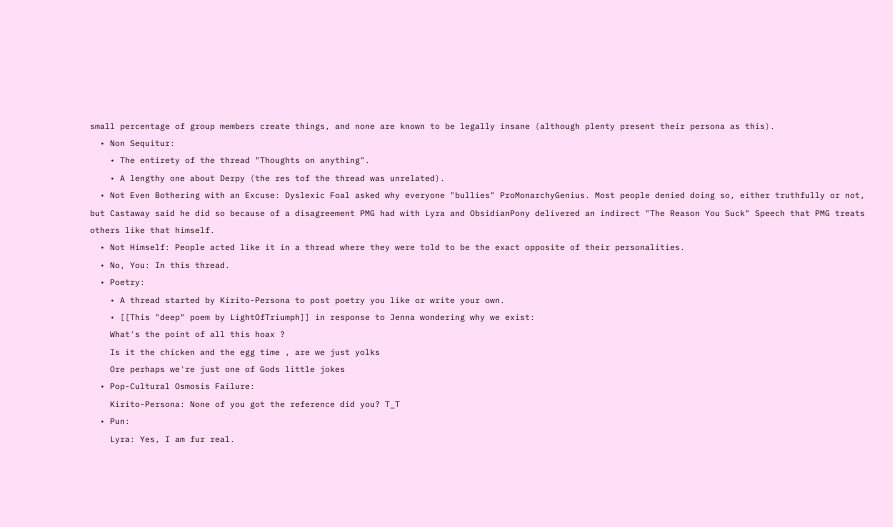small percentage of group members create things, and none are known to be legally insane (although plenty present their persona as this).
  • Non Sequitur:
    • The entirety of the thread "Thoughts on anything".
    • A lengthy one about Derpy (the res tof the thread was unrelated).
  • Not Even Bothering with an Excuse: Dyslexic Foal asked why everyone "bullies" ProMonarchyGenius. Most people denied doing so, either truthfully or not, but Castaway said he did so because of a disagreement PMG had with Lyra and ObsidianPony delivered an indirect "The Reason You Suck" Speech that PMG treats others like that himself.
  • Not Himself: People acted like it in a thread where they were told to be the exact opposite of their personalities.
  • No, You: In this thread.
  • Poetry:
    • A thread started by Kirito-Persona to post poetry you like or write your own.
    • [[This "deep" poem by LightOfTriumph]] in response to Jenna wondering why we exist:
    What's the point of all this hoax ?
    Is it the chicken and the egg time , are we just yolks
    Ore perhaps we're just one of Gods little jokes
  • Pop-Cultural Osmosis Failure:
    Kirito-Persona: None of you got the reference did you? T_T
  • Pun:
    Lyra: Yes, I am fur real.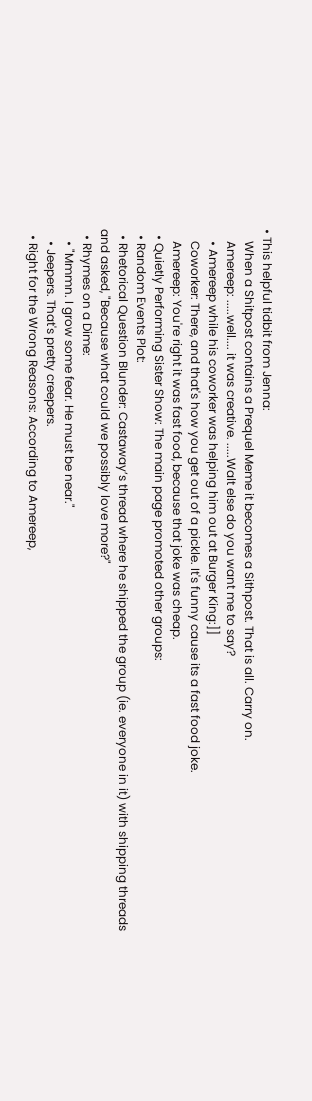• This helpful tidbit from Jenna:
    When a Shitpost contains a Prequel Meme it becomes a Sithpost. That is all. Carry on.
    Amereep: .....well.... it was creative. .....Walt else do you want me to say?
    • Amereep while his coworker was helping him out at Burger King:]]
    Coworker: There, and that's how you get out of a pickle. It's funny cause its a fast food joke.
    Amereep: You're right it was fast food, because that joke was cheap.
  • Quietly Performing Sister Show: The main page promoted other groups:
  • Random Events Plot:
  • Rhetorical Question Blunder: Castaway’s thread where he shipped the group (ie. everyone in it) with shipping threads and asked, "Because what could we possibly love more?"
  • Rhymes on a Dime:
    • "Mmmn. I grow some fear. He must be near."
    • Jeepers. That's pretty creepers.
  • Right for the Wrong Reasons: According to Amereep,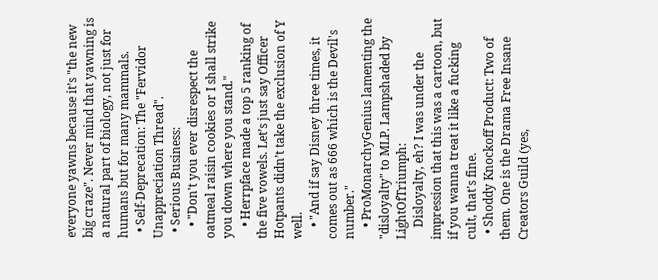everyone yawns because it’s "the new big craze". Never mind that yawning is a natural part of biology, not just for humans but for many mammals.
  • Self-Deprecation: The "Fervidor Unappreciation Thread".
  • Serious Business:
    • "Don't you ever disrespect the oatmeal raisin cookies or I shall strike you down where you stand."
    • Herrpface made a top 5 ranking of the five vowels. Let’s just say Officer Hotpants didn’t take the exclusion of Y well.
    • "And if say Disney three times, it comes out as 666 which is the Devil's number."
    • ProMonarchyGenius lamenting the "disloyalty" to MLP. Lampshaded by LightOfTriumph:
    Disloyalty, eh? I was under the impression that this was a cartoon, but if you wanna treat it like a fucking cult, that's fine.
  • Shoddy Knockoff Product: Two of them. One is the Drama Free Insane Creators Guild (yes,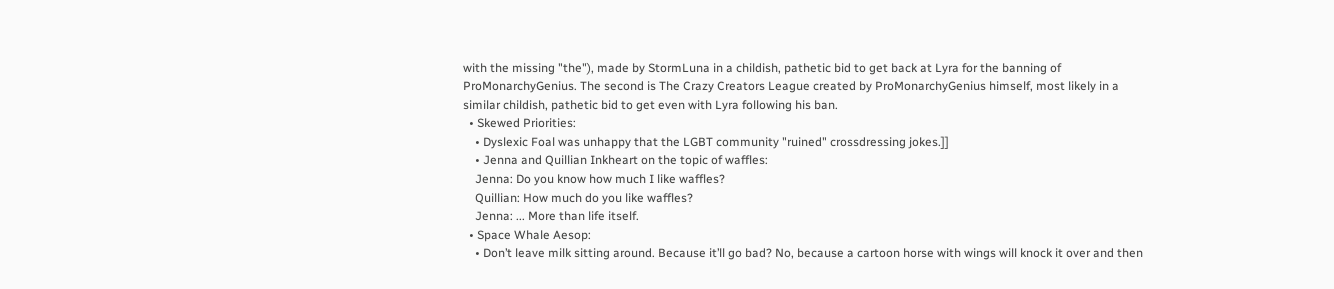with the missing "the"), made by StormLuna in a childish, pathetic bid to get back at Lyra for the banning of ProMonarchyGenius. The second is The Crazy Creators League created by ProMonarchyGenius himself, most likely in a similar childish, pathetic bid to get even with Lyra following his ban.
  • Skewed Priorities:
    • Dyslexic Foal was unhappy that the LGBT community "ruined" crossdressing jokes.]]
    • Jenna and Quillian Inkheart on the topic of waffles:
    Jenna: Do you know how much I like waffles?
    Quillian: How much do you like waffles?
    Jenna: ... More than life itself.
  • Space Whale Aesop:
    • Don’t leave milk sitting around. Because it’ll go bad? No, because a cartoon horse with wings will knock it over and then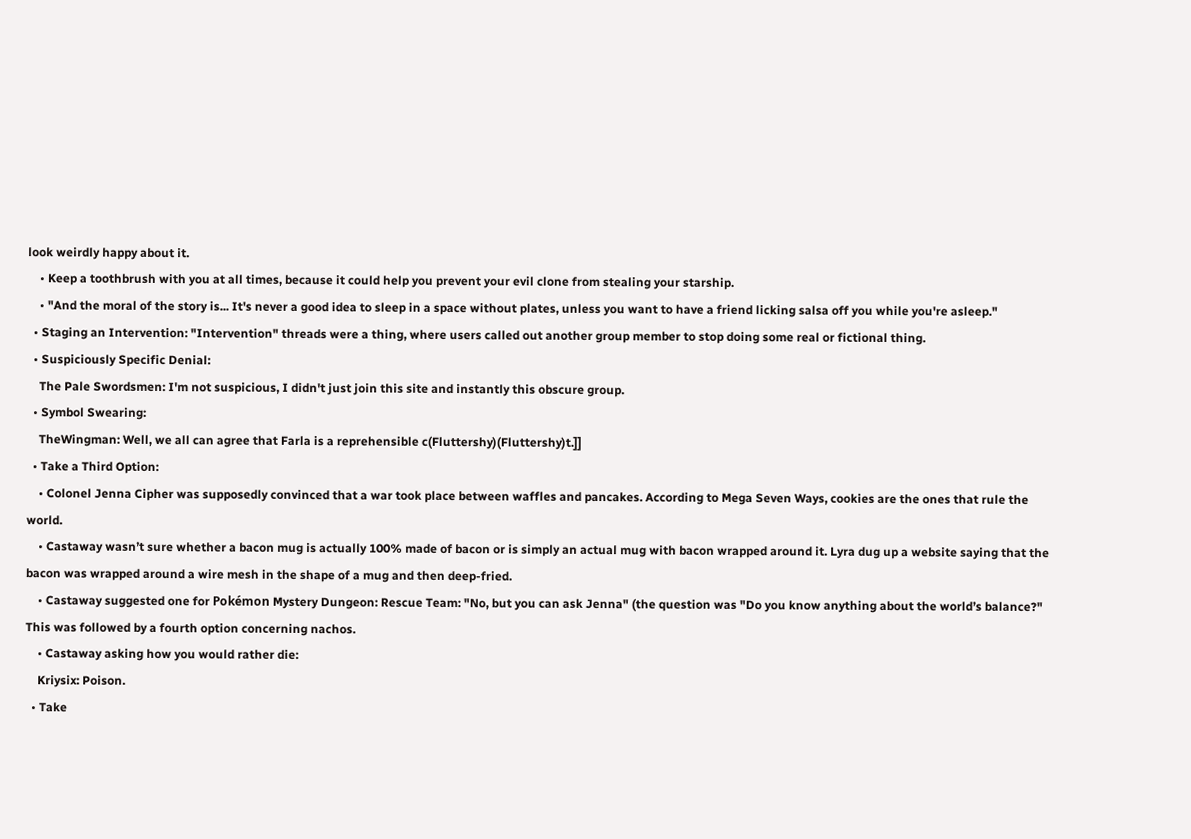look weirdly happy about it.
    • Keep a toothbrush with you at all times, because it could help you prevent your evil clone from stealing your starship.
    • "And the moral of the story is... It's never a good idea to sleep in a space without plates, unless you want to have a friend licking salsa off you while you're asleep."
  • Staging an Intervention: "Intervention" threads were a thing, where users called out another group member to stop doing some real or fictional thing.
  • Suspiciously Specific Denial:
    The Pale Swordsmen: I'm not suspicious, I didn't just join this site and instantly this obscure group.
  • Symbol Swearing:
    TheWingman: Well, we all can agree that Farla is a reprehensible c(Fluttershy)(Fluttershy)t.]]
  • Take a Third Option:
    • Colonel Jenna Cipher was supposedly convinced that a war took place between waffles and pancakes. According to Mega Seven Ways, cookies are the ones that rule the world.
    • Castaway wasn’t sure whether a bacon mug is actually 100% made of bacon or is simply an actual mug with bacon wrapped around it. Lyra dug up a website saying that the bacon was wrapped around a wire mesh in the shape of a mug and then deep-fried.
    • Castaway suggested one for Pokémon Mystery Dungeon: Rescue Team: "No, but you can ask Jenna" (the question was "Do you know anything about the world’s balance?" This was followed by a fourth option concerning nachos.
    • Castaway asking how you would rather die:
    Kriysix: Poison.
  • Take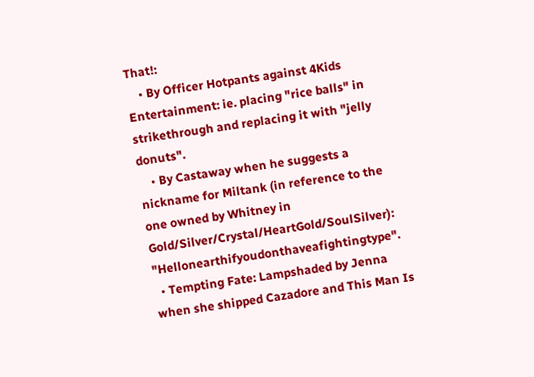That!:
    • By Officer Hotpants against 4Kids Entertainment: ie. placing "rice balls" in strikethrough and replacing it with "jelly donuts".
    • By Castaway when he suggests a nickname for Miltank (in reference to the one owned by Whitney in Gold/Silver/Crystal/HeartGold/SoulSilver): "Hellonearthifyoudonthaveafightingtype".
  • Tempting Fate: Lampshaded by Jenna when she shipped Cazadore and This Man Is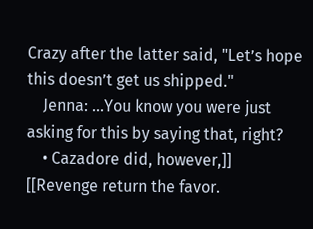Crazy after the latter said, "Let’s hope this doesn’t get us shipped."
    Jenna: ...You know you were just asking for this by saying that, right?
    • Cazadore did, however,]] [[Revenge return the favor.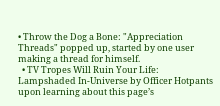• Throw the Dog a Bone: "Appreciation Threads" popped up, started by one user making a thread for himself.
  • TV Tropes Will Ruin Your Life: Lampshaded In-Universe by Officer Hotpants upon learning about this page’s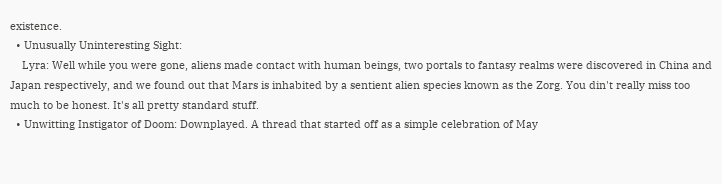existence.
  • Unusually Uninteresting Sight:
    Lyra: Well while you were gone, aliens made contact with human beings, two portals to fantasy realms were discovered in China and Japan respectively, and we found out that Mars is inhabited by a sentient alien species known as the Zorg. You din't really miss too much to be honest. It's all pretty standard stuff.
  • Unwitting Instigator of Doom: Downplayed. A thread that started off as a simple celebration of May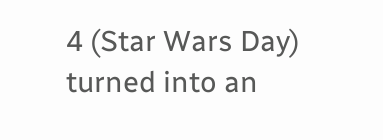4 (Star Wars Day) turned into an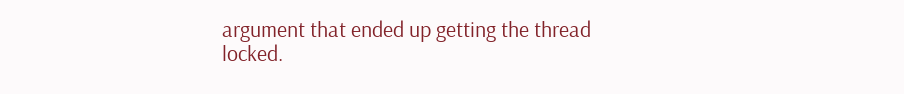argument that ended up getting the thread locked.